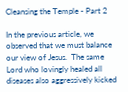Cleansing the Temple - Part 2

In the previous article, we observed that we must balance our view of Jesus.  The same Lord who lovingly healed all diseases also aggressively kicked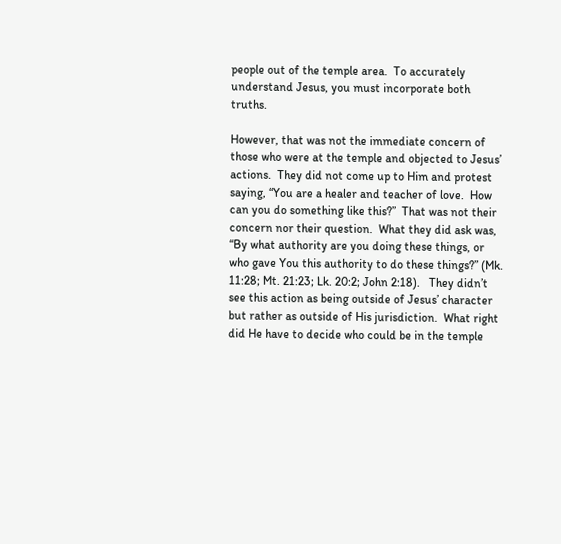people out of the temple area.  To accurately understand Jesus, you must incorporate both truths.

However, that was not the immediate concern of those who were at the temple and objected to Jesus’ actions.  They did not come up to Him and protest saying, “You are a healer and teacher of love.  How can you do something like this?”  That was not their concern nor their question.  What they did ask was, “By what authority are you doing these things, or who gave You this authority to do these things?” (Mk. 11:28; Mt. 21:23; Lk. 20:2; John 2:18).   They didn’t see this action as being outside of Jesus’ character but rather as outside of His jurisdiction.  What right did He have to decide who could be in the temple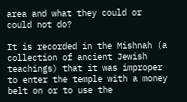area and what they could or could not do?

It is recorded in the Mishnah (a collection of ancient Jewish teachings) that it was improper to enter the temple with a money belt on or to use the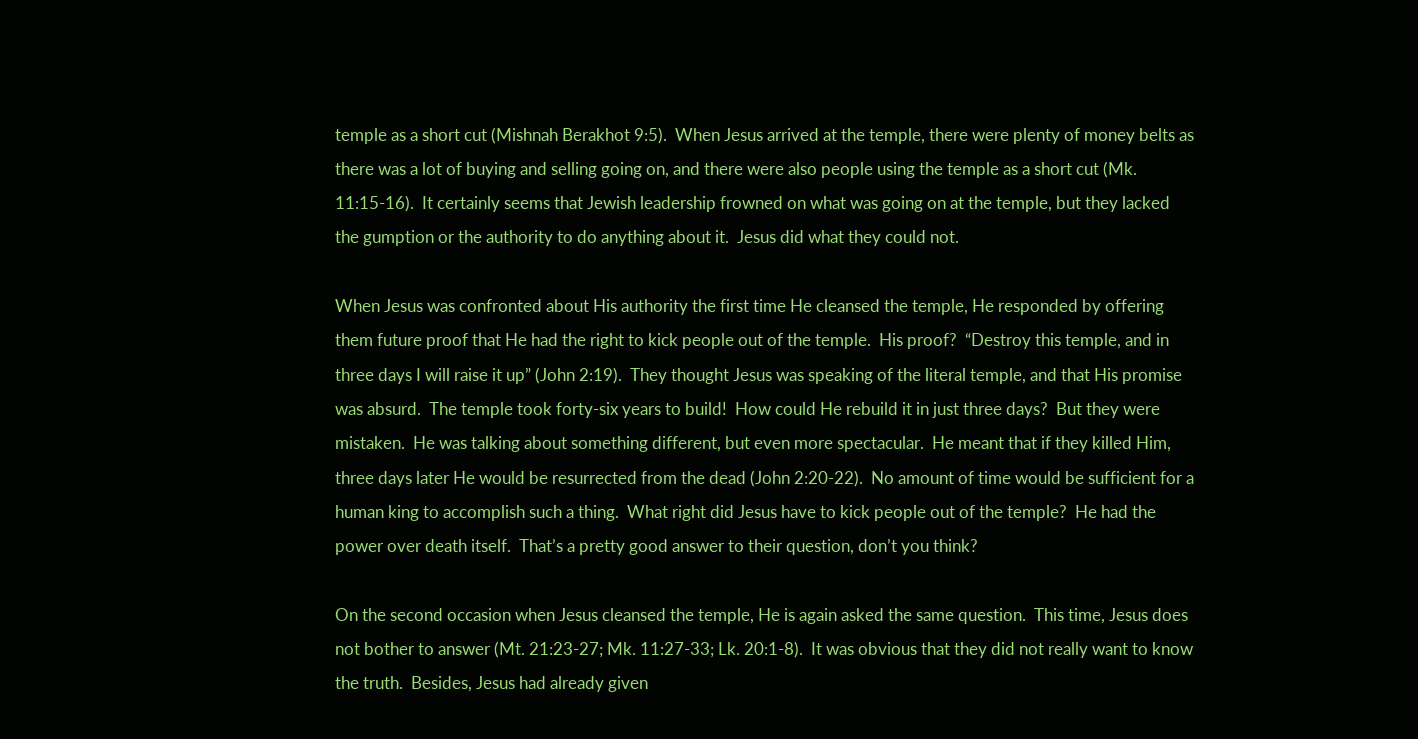temple as a short cut (Mishnah Berakhot 9:5).  When Jesus arrived at the temple, there were plenty of money belts as there was a lot of buying and selling going on, and there were also people using the temple as a short cut (Mk. 11:15-16).  It certainly seems that Jewish leadership frowned on what was going on at the temple, but they lacked the gumption or the authority to do anything about it.  Jesus did what they could not.

When Jesus was confronted about His authority the first time He cleansed the temple, He responded by offering them future proof that He had the right to kick people out of the temple.  His proof?  “Destroy this temple, and in three days I will raise it up” (John 2:19).  They thought Jesus was speaking of the literal temple, and that His promise was absurd.  The temple took forty-six years to build!  How could He rebuild it in just three days?  But they were mistaken.  He was talking about something different, but even more spectacular.  He meant that if they killed Him, three days later He would be resurrected from the dead (John 2:20-22).  No amount of time would be sufficient for a human king to accomplish such a thing.  What right did Jesus have to kick people out of the temple?  He had the power over death itself.  That’s a pretty good answer to their question, don’t you think?

On the second occasion when Jesus cleansed the temple, He is again asked the same question.  This time, Jesus does not bother to answer (Mt. 21:23-27; Mk. 11:27-33; Lk. 20:1-8).  It was obvious that they did not really want to know the truth.  Besides, Jesus had already given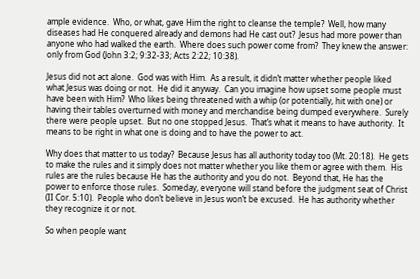ample evidence.  Who, or what, gave Him the right to cleanse the temple?  Well, how many diseases had He conquered already and demons had He cast out?  Jesus had more power than anyone who had walked the earth.  Where does such power come from?  They knew the answer: only from God (John 3:2; 9:32-33; Acts 2:22; 10:38).

Jesus did not act alone.  God was with Him.  As a result, it didn’t matter whether people liked what Jesus was doing or not.  He did it anyway.  Can you imagine how upset some people must have been with Him?  Who likes being threatened with a whip (or potentially, hit with one) or having their tables overturned with money and merchandise being dumped everywhere.  Surely there were people upset.  But no one stopped Jesus.  That’s what it means to have authority.  It means to be right in what one is doing and to have the power to act.

Why does that matter to us today?  Because Jesus has all authority today too (Mt. 20:18).  He gets to make the rules and it simply does not matter whether you like them or agree with them.  His rules are the rules because He has the authority and you do not.  Beyond that, He has the power to enforce those rules.  Someday, everyone will stand before the judgment seat of Christ (II Cor. 5:10).  People who don’t believe in Jesus won’t be excused.  He has authority whether they recognize it or not.

So when people want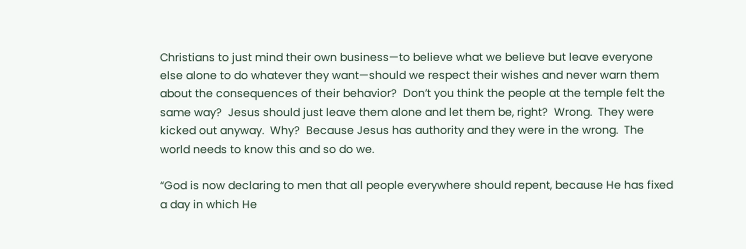Christians to just mind their own business—to believe what we believe but leave everyone else alone to do whatever they want—should we respect their wishes and never warn them about the consequences of their behavior?  Don’t you think the people at the temple felt the same way?  Jesus should just leave them alone and let them be, right?  Wrong.  They were kicked out anyway.  Why?  Because Jesus has authority and they were in the wrong.  The world needs to know this and so do we.

“God is now declaring to men that all people everywhere should repent, because He has fixed a day in which He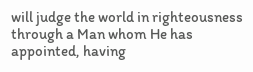will judge the world in righteousness through a Man whom He has appointed, having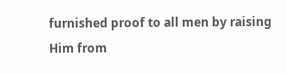furnished proof to all men by raising Him from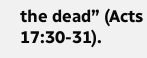the dead” (Acts 17:30-31).